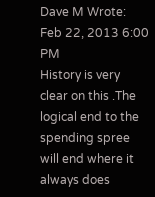Dave M Wrote:
Feb 22, 2013 6:00 PM
History is very clear on this .The logical end to the spending spree will end where it always does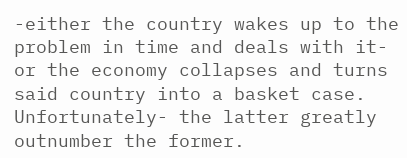-either the country wakes up to the problem in time and deals with it- or the economy collapses and turns said country into a basket case. Unfortunately- the latter greatly outnumber the former.